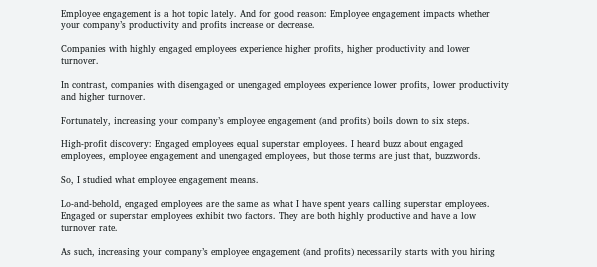Employee engagement is a hot topic lately. And for good reason: Employee engagement impacts whether your company’s productivity and profits increase or decrease.

Companies with highly engaged employees experience higher profits, higher productivity and lower turnover.

In contrast, companies with disengaged or unengaged employees experience lower profits, lower productivity and higher turnover.

Fortunately, increasing your company’s employee engagement (and profits) boils down to six steps.

High-profit discovery: Engaged employees equal superstar employees. I heard buzz about engaged employees, employee engagement and unengaged employees, but those terms are just that, buzzwords.

So, I studied what employee engagement means.

Lo-and-behold, engaged employees are the same as what I have spent years calling superstar employees. Engaged or superstar employees exhibit two factors. They are both highly productive and have a low turnover rate.

As such, increasing your company’s employee engagement (and profits) necessarily starts with you hiring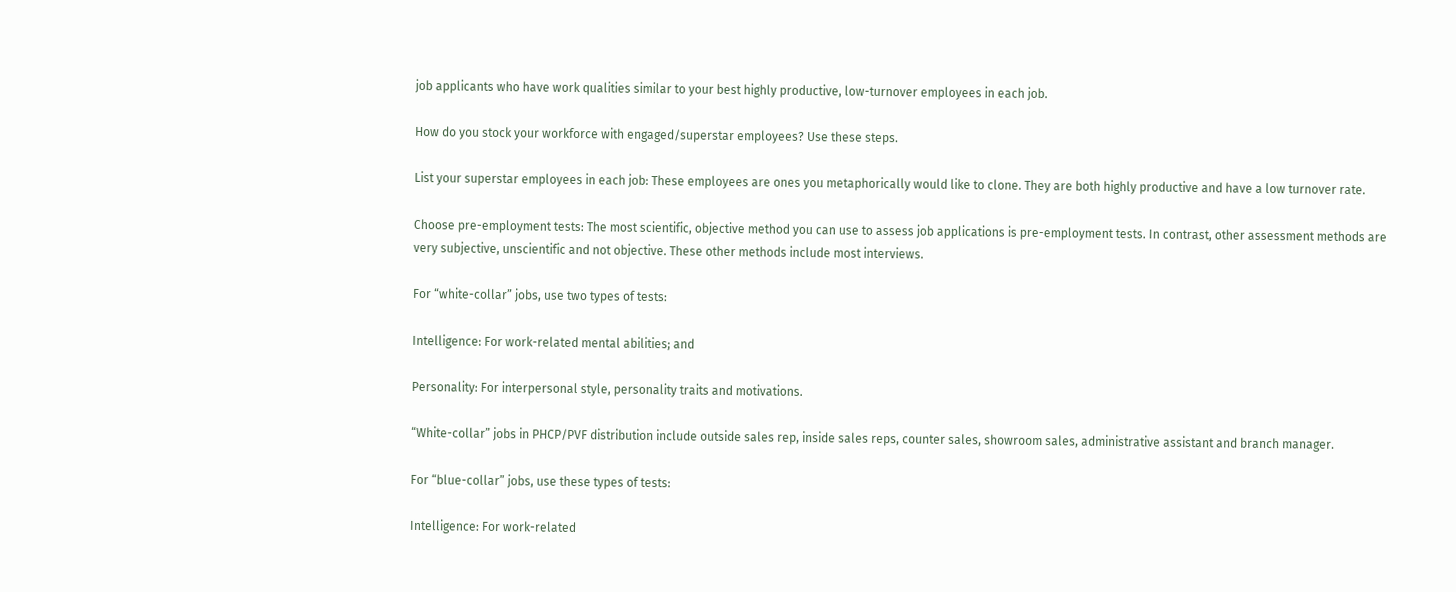job applicants who have work qualities similar to your best highly productive, low-turnover employees in each job.

How do you stock your workforce with engaged/superstar employees? Use these steps.

List your superstar employees in each job: These employees are ones you metaphorically would like to clone. They are both highly productive and have a low turnover rate.

Choose pre-employment tests: The most scientific, objective method you can use to assess job applications is pre-employment tests. In contrast, other assessment methods are very subjective, unscientific and not objective. These other methods include most interviews.

For “white-collar” jobs, use two types of tests:

Intelligence: For work-related mental abilities; and

Personality: For interpersonal style, personality traits and motivations.

“White-collar” jobs in PHCP/PVF distribution include outside sales rep, inside sales reps, counter sales, showroom sales, administrative assistant and branch manager.

For “blue-collar” jobs, use these types of tests:

Intelligence: For work-related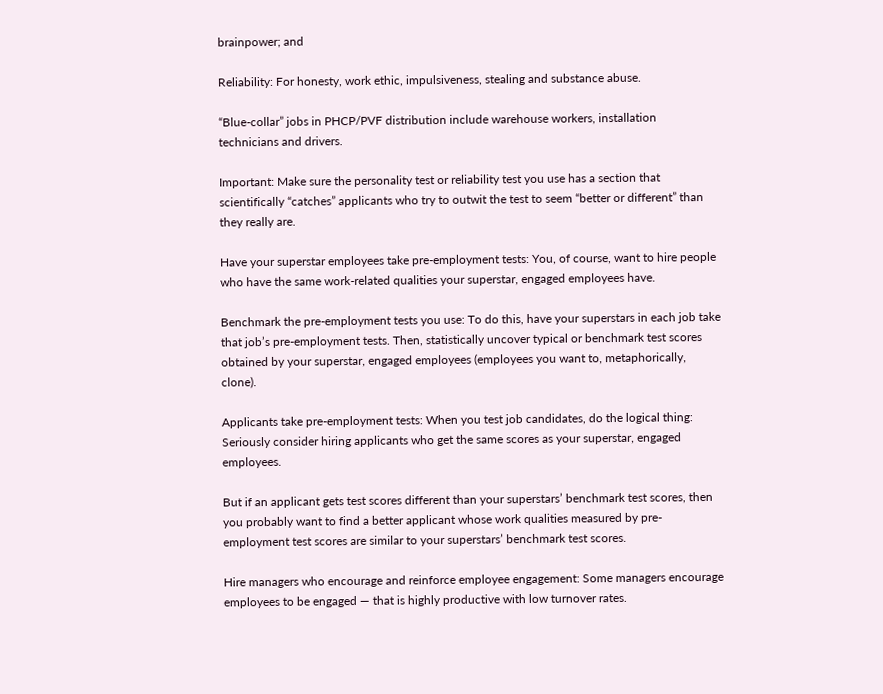brainpower; and

Reliability: For honesty, work ethic, impulsiveness, stealing and substance abuse.

“Blue-collar” jobs in PHCP/PVF distribution include warehouse workers, installation technicians and drivers.

Important: Make sure the personality test or reliability test you use has a section that scientifically “catches” applicants who try to outwit the test to seem “better or different” than they really are.

Have your superstar employees take pre-employment tests: You, of course, want to hire people who have the same work-related qualities your superstar, engaged employees have.

Benchmark the pre-employment tests you use: To do this, have your superstars in each job take that job’s pre-employment tests. Then, statistically uncover typical or benchmark test scores obtained by your superstar, engaged employees (employees you want to, metaphorically, clone).

Applicants take pre-employment tests: When you test job candidates, do the logical thing: Seriously consider hiring applicants who get the same scores as your superstar, engaged employees.

But if an applicant gets test scores different than your superstars’ benchmark test scores, then you probably want to find a better applicant whose work qualities measured by pre-employment test scores are similar to your superstars’ benchmark test scores.

Hire managers who encourage and reinforce employee engagement: Some managers encourage employees to be engaged — that is highly productive with low turnover rates.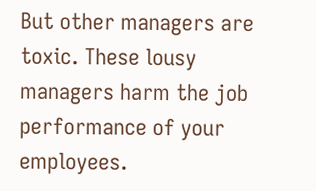But other managers are toxic. These lousy managers harm the job performance of your employees.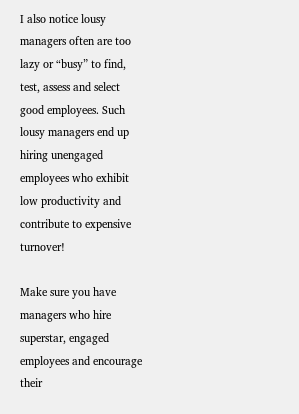I also notice lousy managers often are too lazy or “busy” to find, test, assess and select good employees. Such lousy managers end up hiring unengaged employees who exhibit low productivity and contribute to expensive turnover!

Make sure you have managers who hire superstar, engaged employees and encourage their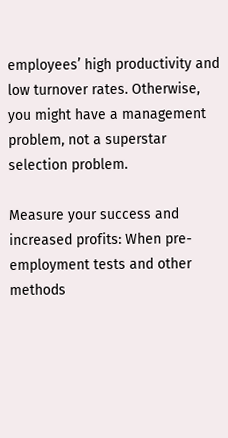employees’ high productivity and low turnover rates. Otherwise, you might have a management problem, not a superstar selection problem.

Measure your success and increased profits: When pre-employment tests and other methods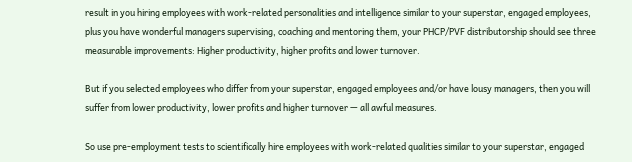result in you hiring employees with work-related personalities and intelligence similar to your superstar, engaged employees, plus you have wonderful managers supervising, coaching and mentoring them, your PHCP/PVF distributorship should see three measurable improvements: Higher productivity, higher profits and lower turnover.

But if you selected employees who differ from your superstar, engaged employees and/or have lousy managers, then you will suffer from lower productivity, lower profits and higher turnover — all awful measures.

So use pre-employment tests to scientifically hire employees with work-related qualities similar to your superstar, engaged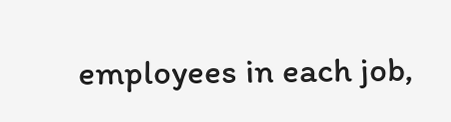employees in each job,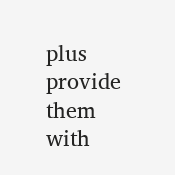plus provide them with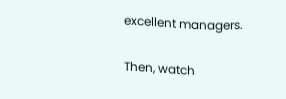excellent managers.

Then, watch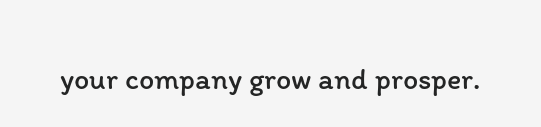your company grow and prosper.